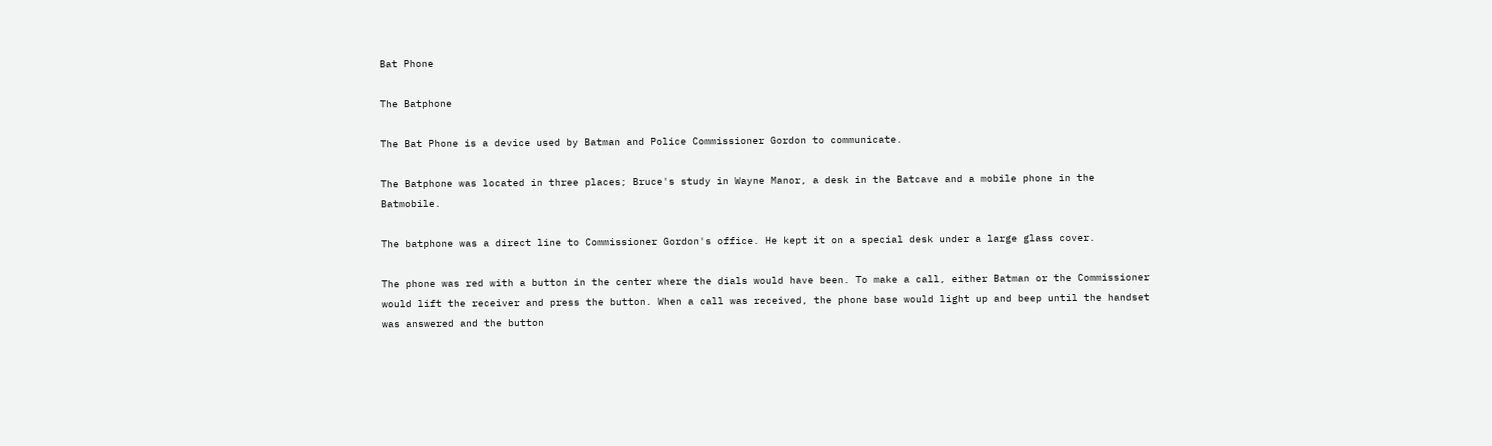Bat Phone

The Batphone

The Bat Phone is a device used by Batman and Police Commissioner Gordon to communicate.

The Batphone was located in three places; Bruce's study in Wayne Manor, a desk in the Batcave and a mobile phone in the Batmobile.

The batphone was a direct line to Commissioner Gordon's office. He kept it on a special desk under a large glass cover.

The phone was red with a button in the center where the dials would have been. To make a call, either Batman or the Commissioner would lift the receiver and press the button. When a call was received, the phone base would light up and beep until the handset was answered and the button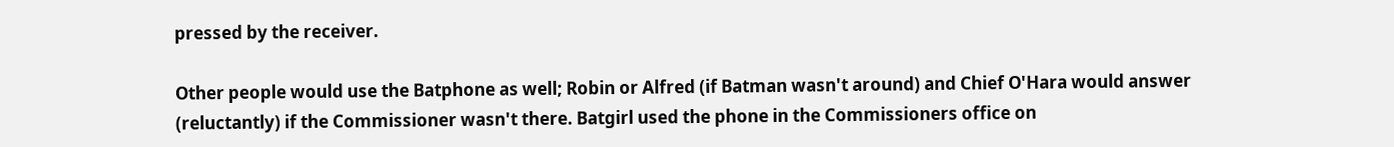pressed by the receiver.

Other people would use the Batphone as well; Robin or Alfred (if Batman wasn't around) and Chief O'Hara would answer (reluctantly) if the Commissioner wasn't there. Batgirl used the phone in the Commissioners office on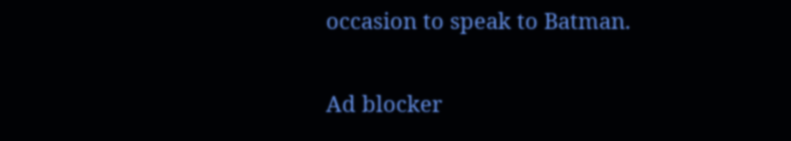occasion to speak to Batman.

Ad blocker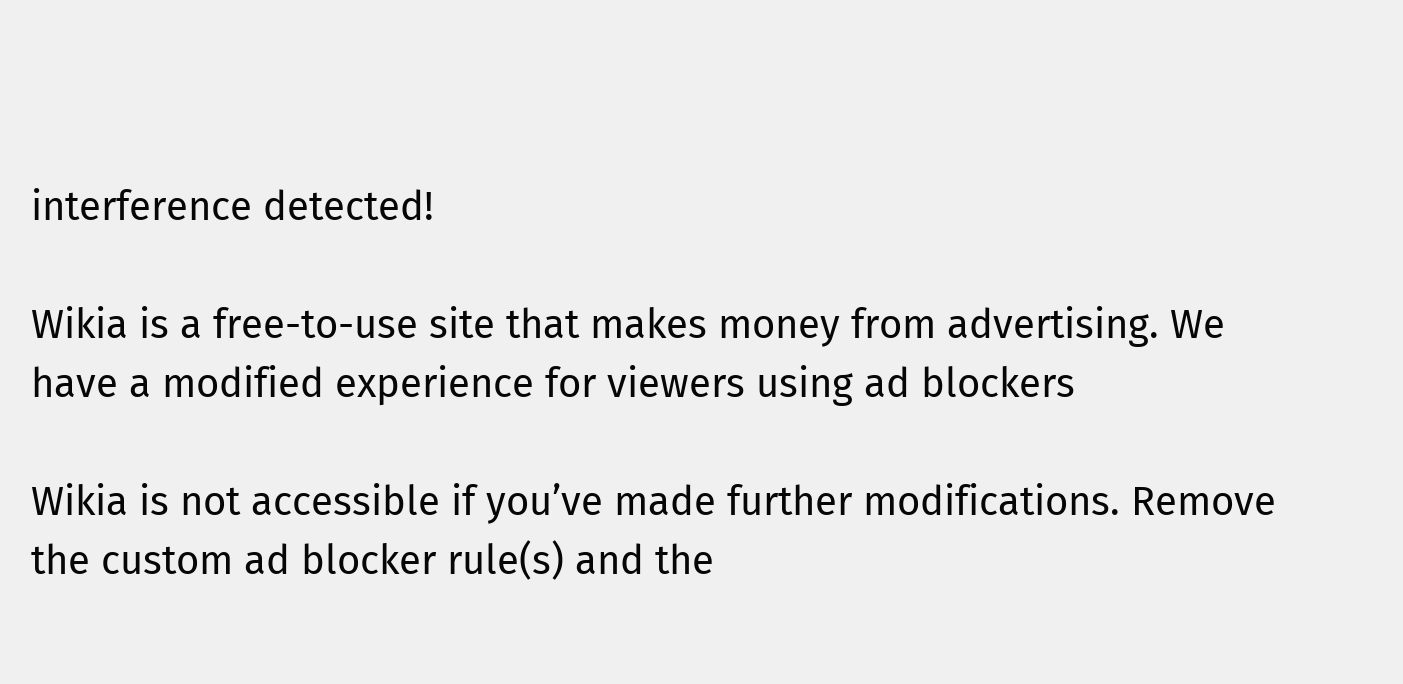interference detected!

Wikia is a free-to-use site that makes money from advertising. We have a modified experience for viewers using ad blockers

Wikia is not accessible if you’ve made further modifications. Remove the custom ad blocker rule(s) and the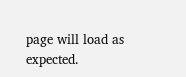page will load as expected.